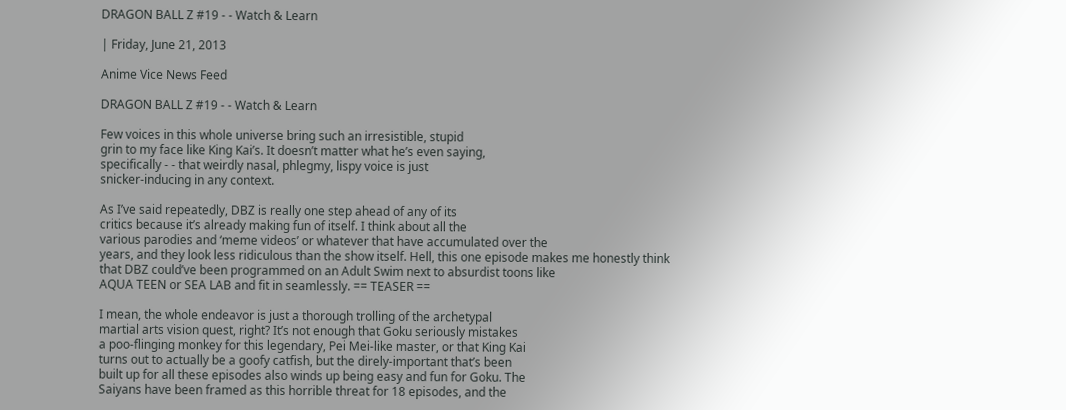DRAGON BALL Z #19 - - Watch & Learn

| Friday, June 21, 2013

Anime Vice News Feed

DRAGON BALL Z #19 - - Watch & Learn

Few voices in this whole universe bring such an irresistible, stupid
grin to my face like King Kai’s. It doesn’t matter what he’s even saying,
specifically - - that weirdly nasal, phlegmy, lispy voice is just
snicker-inducing in any context.

As I’ve said repeatedly, DBZ is really one step ahead of any of its
critics because it’s already making fun of itself. I think about all the
various parodies and ‘meme videos’ or whatever that have accumulated over the
years, and they look less ridiculous than the show itself. Hell, this one episode makes me honestly think
that DBZ could’ve been programmed on an Adult Swim next to absurdist toons like
AQUA TEEN or SEA LAB and fit in seamlessly. == TEASER ==

I mean, the whole endeavor is just a thorough trolling of the archetypal
martial arts vision quest, right? It’s not enough that Goku seriously mistakes
a poo-flinging monkey for this legendary, Pei Mei-like master, or that King Kai
turns out to actually be a goofy catfish, but the direly-important that’s been
built up for all these episodes also winds up being easy and fun for Goku. The
Saiyans have been framed as this horrible threat for 18 episodes, and the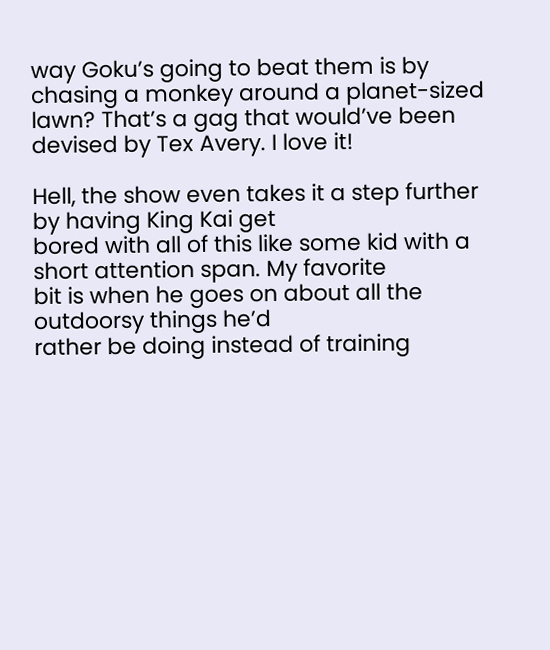way Goku’s going to beat them is by chasing a monkey around a planet-sized
lawn? That’s a gag that would’ve been devised by Tex Avery. I love it!

Hell, the show even takes it a step further by having King Kai get
bored with all of this like some kid with a short attention span. My favorite
bit is when he goes on about all the outdoorsy things he’d
rather be doing instead of training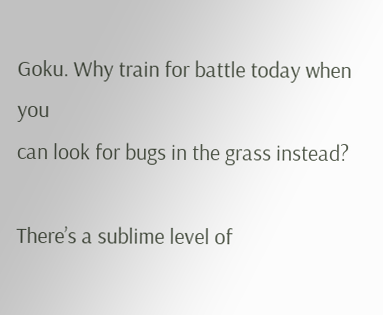Goku. Why train for battle today when you
can look for bugs in the grass instead?

There’s a sublime level of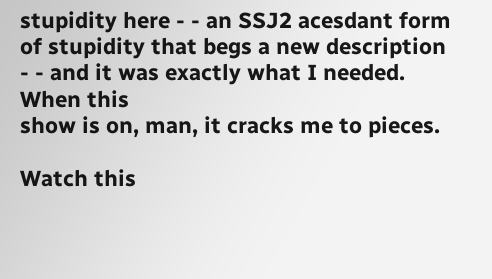stupidity here - - an SSJ2 acesdant form
of stupidity that begs a new description
- - and it was exactly what I needed. When this
show is on, man, it cracks me to pieces.

Watch this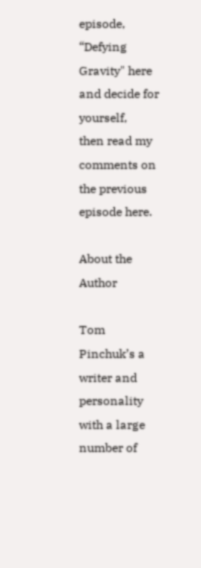episode, “Defying Gravity" here and decide for yourself,
then read my comments on the previous episode here.

About the Author

Tom Pinchuk’s a writer and personality with a large number of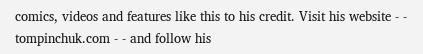comics, videos and features like this to his credit. Visit his website - - tompinchuk.com - - and follow his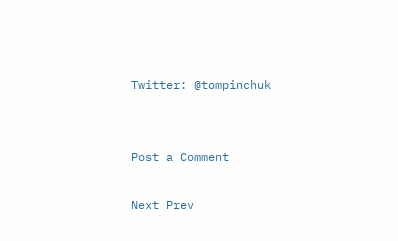Twitter: @tompinchuk


Post a Comment

Next Prev